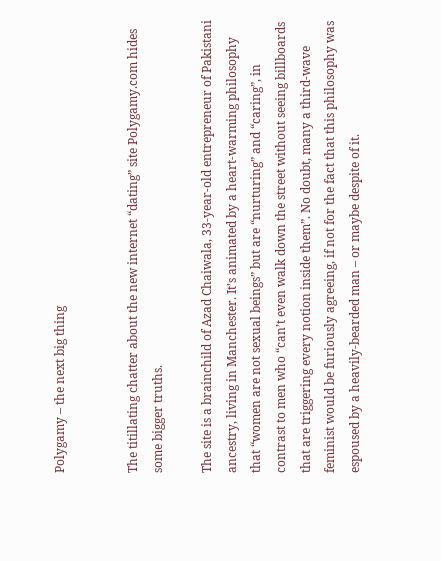Polygamy – the next big thing


The titillating chatter about the new internet “dating” site Polygamy.com hides some bigger truths.

The site is a brainchild of Azad Chaiwala, 33-year-old entrepreneur of Pakistani ancestry, living in Manchester. It’s animated by a heart-warming philosophy that “women are not sexual beings” but are “nurturing” and “caring”, in contrast to men who “can’t even walk down the street without seeing billboards that are triggering every notion inside them”. No doubt, many a third-wave feminist would be furiously agreeing, if not for the fact that this philosophy was espoused by a heavily-bearded man – or maybe despite of it.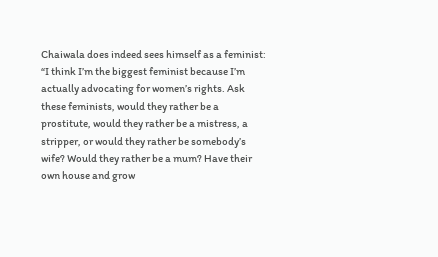Chaiwala does indeed sees himself as a feminist: “I think I’m the biggest feminist because I’m actually advocating for women’s rights. Ask these feminists, would they rather be a prostitute, would they rather be a mistress, a stripper, or would they rather be somebody’s wife? Would they rather be a mum? Have their own house and grow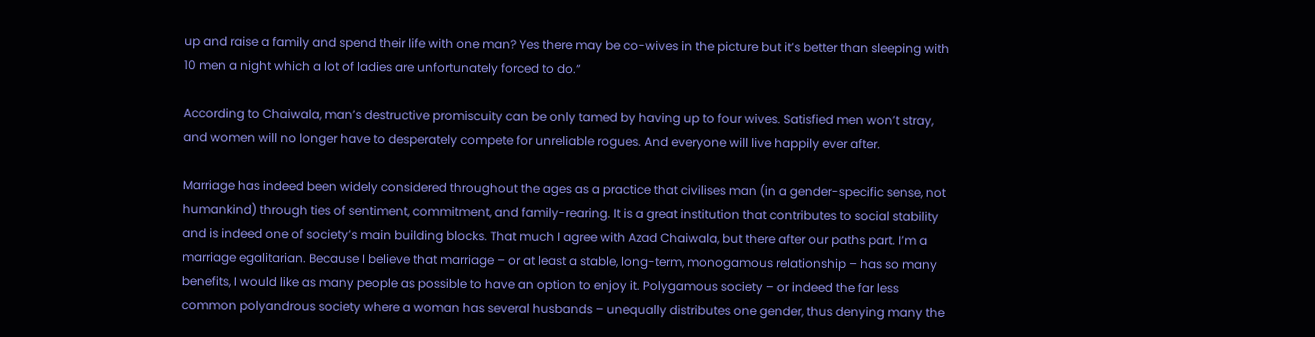up and raise a family and spend their life with one man? Yes there may be co-wives in the picture but it’s better than sleeping with 10 men a night which a lot of ladies are unfortunately forced to do.”

According to Chaiwala, man’s destructive promiscuity can be only tamed by having up to four wives. Satisfied men won’t stray, and women will no longer have to desperately compete for unreliable rogues. And everyone will live happily ever after.

Marriage has indeed been widely considered throughout the ages as a practice that civilises man (in a gender-specific sense, not humankind) through ties of sentiment, commitment, and family-rearing. It is a great institution that contributes to social stability and is indeed one of society’s main building blocks. That much I agree with Azad Chaiwala, but there after our paths part. I’m a marriage egalitarian. Because I believe that marriage – or at least a stable, long-term, monogamous relationship – has so many benefits, I would like as many people as possible to have an option to enjoy it. Polygamous society – or indeed the far less common polyandrous society where a woman has several husbands – unequally distributes one gender, thus denying many the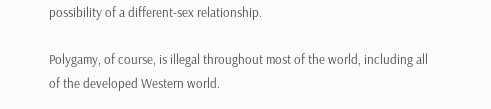possibility of a different-sex relationship.

Polygamy, of course, is illegal throughout most of the world, including all of the developed Western world.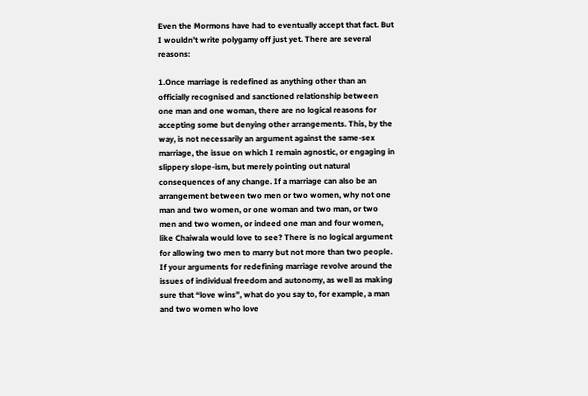Even the Mormons have had to eventually accept that fact. But I wouldn’t write polygamy off just yet. There are several reasons:

1.Once marriage is redefined as anything other than an officially recognised and sanctioned relationship between one man and one woman, there are no logical reasons for accepting some but denying other arrangements. This, by the way, is not necessarily an argument against the same-sex marriage, the issue on which I remain agnostic, or engaging in slippery slope-ism, but merely pointing out natural consequences of any change. If a marriage can also be an arrangement between two men or two women, why not one man and two women, or one woman and two man, or two men and two women, or indeed one man and four women, like Chaiwala would love to see? There is no logical argument for allowing two men to marry but not more than two people. If your arguments for redefining marriage revolve around the issues of individual freedom and autonomy, as well as making sure that “love wins”, what do you say to, for example, a man and two women who love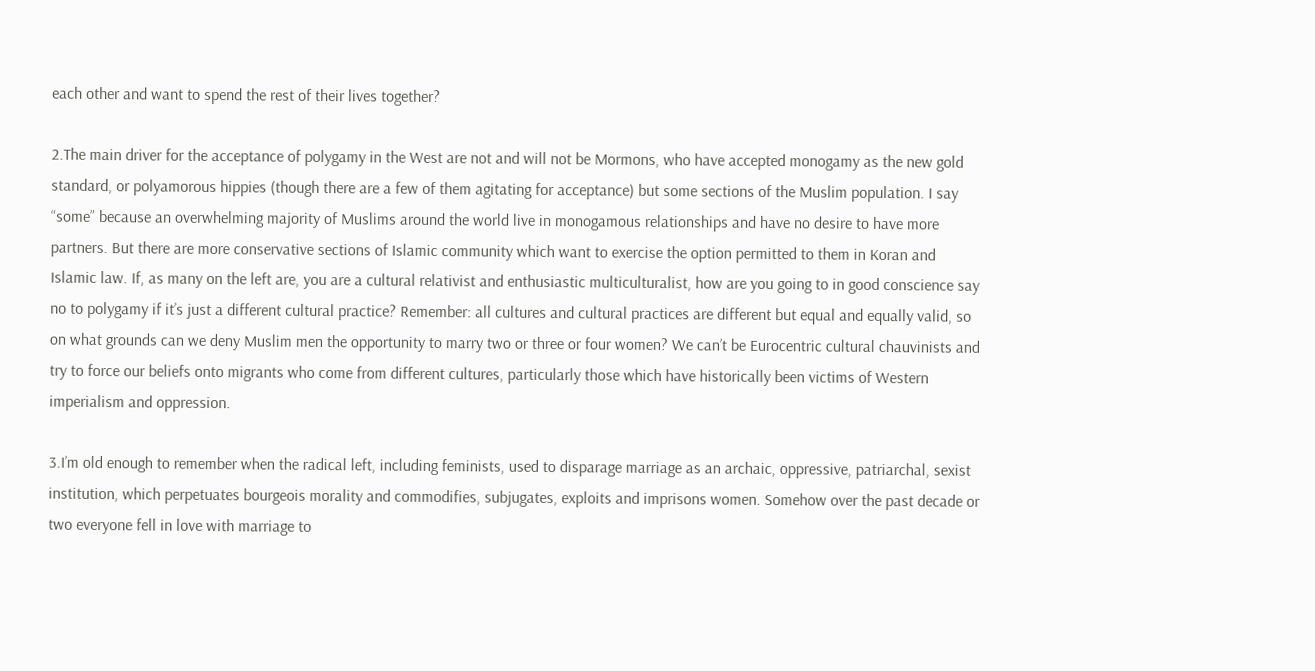each other and want to spend the rest of their lives together?

2.The main driver for the acceptance of polygamy in the West are not and will not be Mormons, who have accepted monogamy as the new gold standard, or polyamorous hippies (though there are a few of them agitating for acceptance) but some sections of the Muslim population. I say “some” because an overwhelming majority of Muslims around the world live in monogamous relationships and have no desire to have more partners. But there are more conservative sections of Islamic community which want to exercise the option permitted to them in Koran and Islamic law. If, as many on the left are, you are a cultural relativist and enthusiastic multiculturalist, how are you going to in good conscience say no to polygamy if it’s just a different cultural practice? Remember: all cultures and cultural practices are different but equal and equally valid, so on what grounds can we deny Muslim men the opportunity to marry two or three or four women? We can’t be Eurocentric cultural chauvinists and try to force our beliefs onto migrants who come from different cultures, particularly those which have historically been victims of Western imperialism and oppression.

3.I’m old enough to remember when the radical left, including feminists, used to disparage marriage as an archaic, oppressive, patriarchal, sexist institution, which perpetuates bourgeois morality and commodifies, subjugates, exploits and imprisons women. Somehow over the past decade or two everyone fell in love with marriage to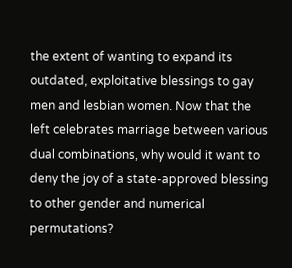the extent of wanting to expand its outdated, exploitative blessings to gay men and lesbian women. Now that the left celebrates marriage between various dual combinations, why would it want to deny the joy of a state-approved blessing to other gender and numerical permutations?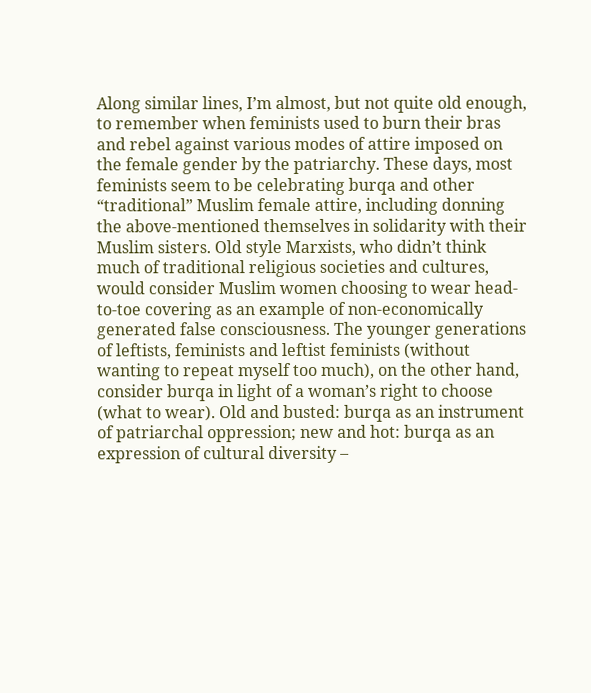Along similar lines, I’m almost, but not quite old enough, to remember when feminists used to burn their bras and rebel against various modes of attire imposed on the female gender by the patriarchy. These days, most feminists seem to be celebrating burqa and other “traditional” Muslim female attire, including donning the above-mentioned themselves in solidarity with their Muslim sisters. Old style Marxists, who didn’t think much of traditional religious societies and cultures, would consider Muslim women choosing to wear head-to-toe covering as an example of non-economically generated false consciousness. The younger generations of leftists, feminists and leftist feminists (without wanting to repeat myself too much), on the other hand, consider burqa in light of a woman’s right to choose (what to wear). Old and busted: burqa as an instrument of patriarchal oppression; new and hot: burqa as an expression of cultural diversity –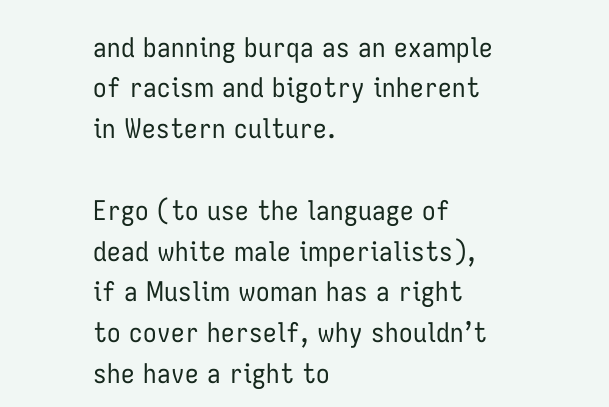and banning burqa as an example of racism and bigotry inherent in Western culture.

Ergo (to use the language of dead white male imperialists), if a Muslim woman has a right to cover herself, why shouldn’t she have a right to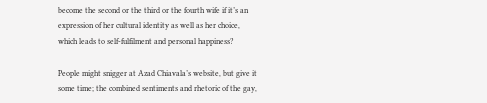become the second or the third or the fourth wife if it’s an expression of her cultural identity as well as her choice, which leads to self-fulfilment and personal happiness?

People might snigger at Azad Chiavala’s website, but give it some time; the combined sentiments and rhetoric of the gay,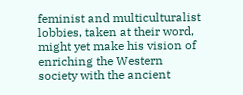feminist and multiculturalist lobbies, taken at their word, might yet make his vision of enriching the Western society with the ancient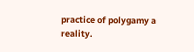practice of polygamy a reality.